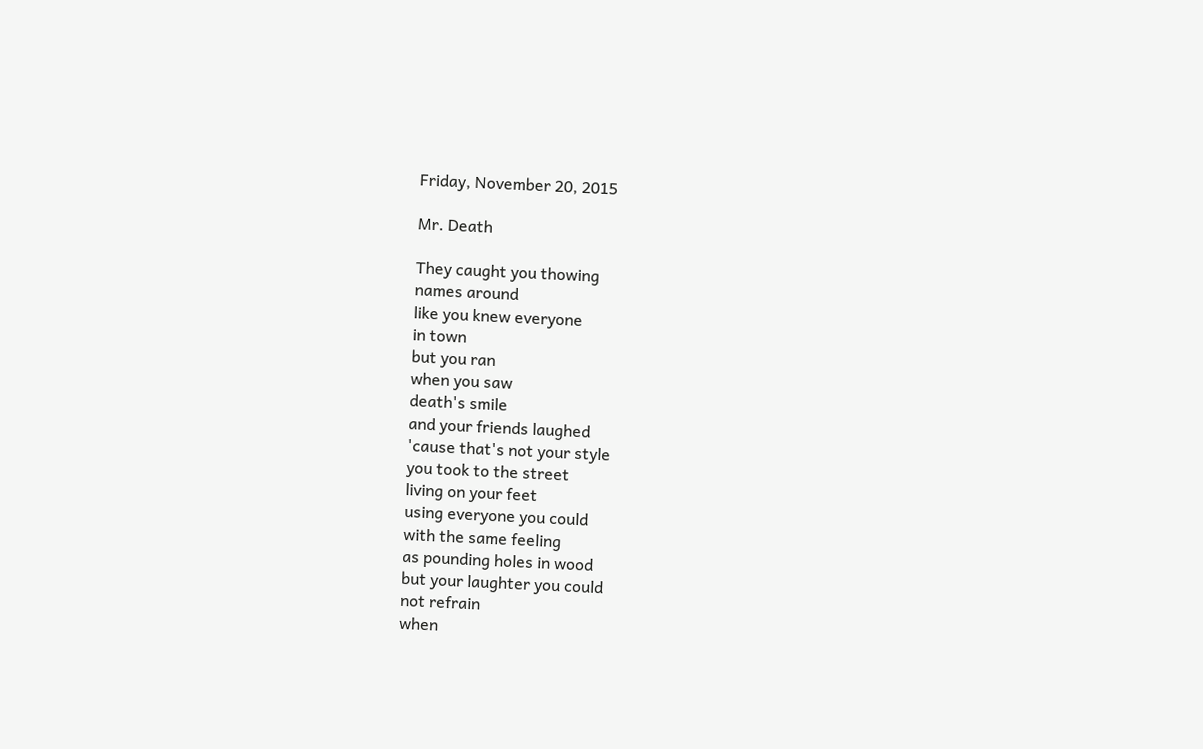Friday, November 20, 2015

Mr. Death

They caught you thowing
names around
like you knew everyone
in town
but you ran
when you saw
death's smile
and your friends laughed
'cause that's not your style
you took to the street
living on your feet
using everyone you could
with the same feeling
as pounding holes in wood
but your laughter you could
not refrain
when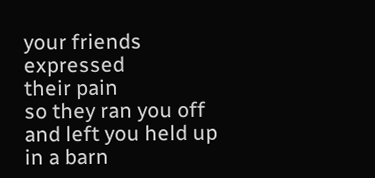your friends expressed
their pain
so they ran you off
and left you held up
in a barn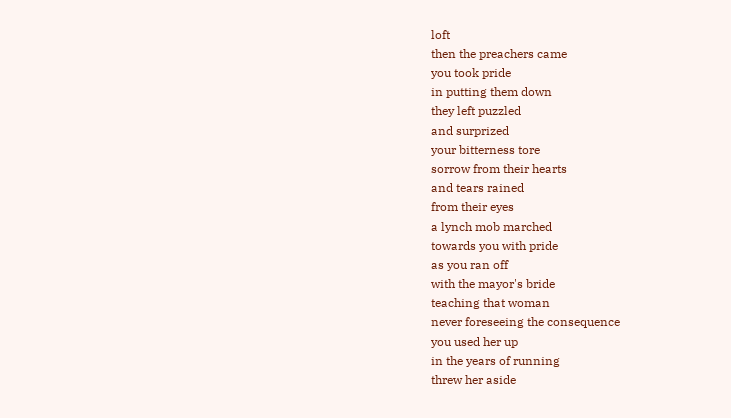loft
then the preachers came
you took pride
in putting them down
they left puzzled
and surprized
your bitterness tore
sorrow from their hearts
and tears rained
from their eyes
a lynch mob marched
towards you with pride
as you ran off
with the mayor's bride
teaching that woman
never foreseeing the consequence
you used her up
in the years of running
threw her aside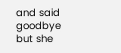and said goodbye
but she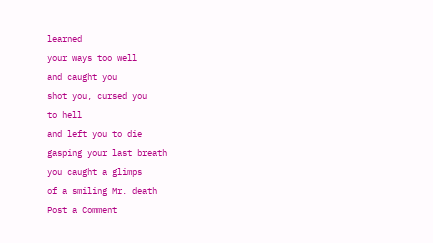learned
your ways too well
and caught you
shot you, cursed you
to hell
and left you to die
gasping your last breath
you caught a glimps
of a smiling Mr. death
Post a Comment